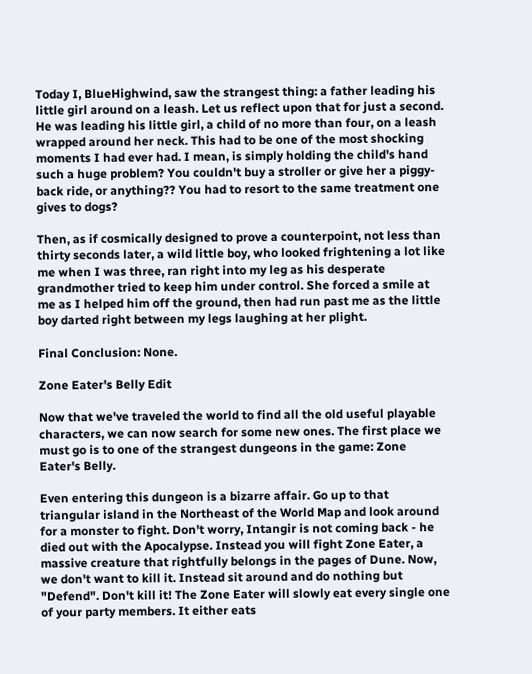Today I, BlueHighwind, saw the strangest thing: a father leading his little girl around on a leash. Let us reflect upon that for just a second. He was leading his little girl, a child of no more than four, on a leash wrapped around her neck. This had to be one of the most shocking moments I had ever had. I mean, is simply holding the child's hand such a huge problem? You couldn't buy a stroller or give her a piggy-back ride, or anything?? You had to resort to the same treatment one gives to dogs?

Then, as if cosmically designed to prove a counterpoint, not less than thirty seconds later, a wild little boy, who looked frightening a lot like me when I was three, ran right into my leg as his desperate grandmother tried to keep him under control. She forced a smile at me as I helped him off the ground, then had run past me as the little boy darted right between my legs laughing at her plight.

Final Conclusion: None.

Zone Eater's Belly Edit

Now that we've traveled the world to find all the old useful playable characters, we can now search for some new ones. The first place we must go is to one of the strangest dungeons in the game: Zone Eater's Belly.

Even entering this dungeon is a bizarre affair. Go up to that triangular island in the Northeast of the World Map and look around for a monster to fight. Don't worry, Intangir is not coming back - he died out with the Apocalypse. Instead you will fight Zone Eater, a massive creature that rightfully belongs in the pages of Dune. Now, we don't want to kill it. Instead sit around and do nothing but "Defend". Don't kill it! The Zone Eater will slowly eat every single one of your party members. It either eats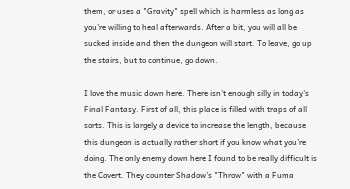them, or uses a "Gravity" spell which is harmless as long as you're willing to heal afterwards. After a bit, you will all be sucked inside and then the dungeon will start. To leave, go up the stairs, but to continue, go down.

I love the music down here. There isn't enough silly in today's Final Fantasy. First of all, this place is filled with traps of all sorts. This is largely a device to increase the length, because this dungeon is actually rather short if you know what you're doing. The only enemy down here I found to be really difficult is the Covert. They counter Shadow's "Throw" with a Fuma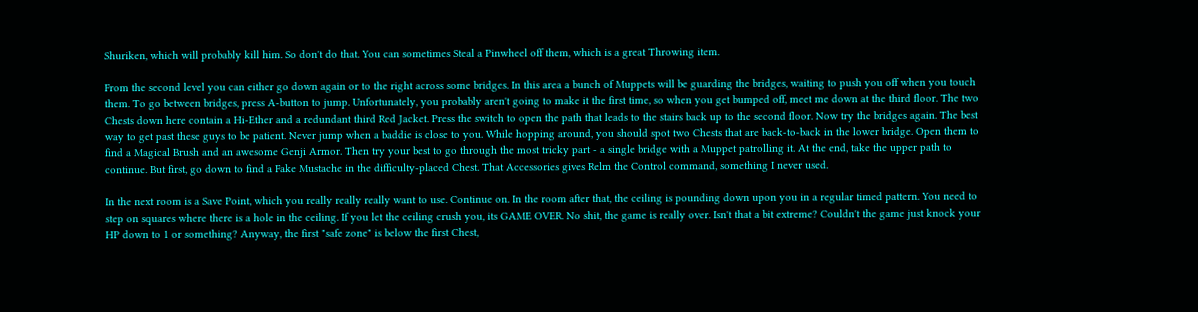Shuriken, which will probably kill him. So don't do that. You can sometimes Steal a Pinwheel off them, which is a great Throwing item.

From the second level you can either go down again or to the right across some bridges. In this area a bunch of Muppets will be guarding the bridges, waiting to push you off when you touch them. To go between bridges, press A-button to jump. Unfortunately, you probably aren't going to make it the first time, so when you get bumped off, meet me down at the third floor. The two Chests down here contain a Hi-Ether and a redundant third Red Jacket. Press the switch to open the path that leads to the stairs back up to the second floor. Now try the bridges again. The best way to get past these guys to be patient. Never jump when a baddie is close to you. While hopping around, you should spot two Chests that are back-to-back in the lower bridge. Open them to find a Magical Brush and an awesome Genji Armor. Then try your best to go through the most tricky part - a single bridge with a Muppet patrolling it. At the end, take the upper path to continue. But first, go down to find a Fake Mustache in the difficulty-placed Chest. That Accessories gives Relm the Control command, something I never used.

In the next room is a Save Point, which you really really really want to use. Continue on. In the room after that, the ceiling is pounding down upon you in a regular timed pattern. You need to step on squares where there is a hole in the ceiling. If you let the ceiling crush you, its GAME OVER. No shit, the game is really over. Isn't that a bit extreme? Couldn't the game just knock your HP down to 1 or something? Anyway, the first "safe zone" is below the first Chest,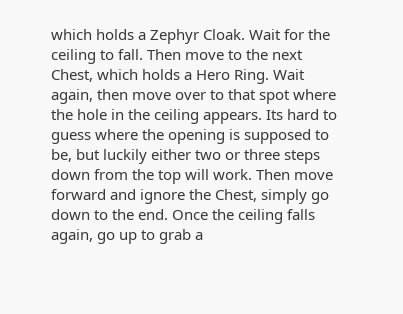which holds a Zephyr Cloak. Wait for the ceiling to fall. Then move to the next Chest, which holds a Hero Ring. Wait again, then move over to that spot where the hole in the ceiling appears. Its hard to guess where the opening is supposed to be, but luckily either two or three steps down from the top will work. Then move forward and ignore the Chest, simply go down to the end. Once the ceiling falls again, go up to grab a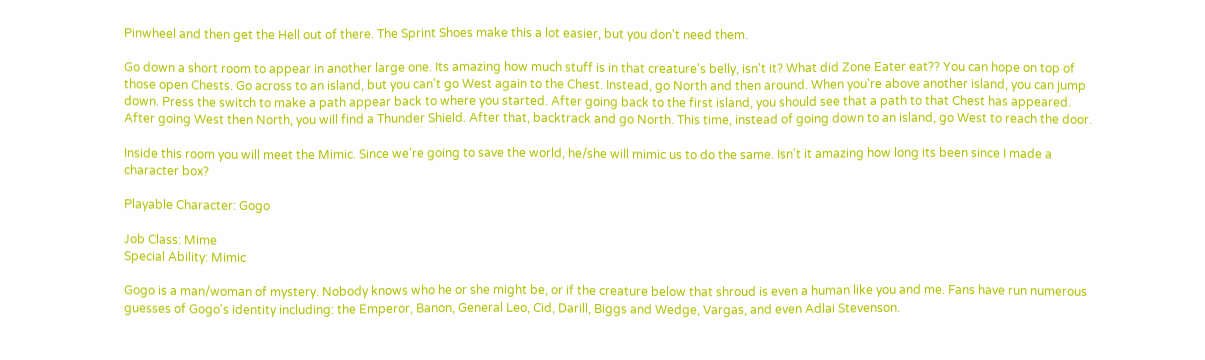Pinwheel and then get the Hell out of there. The Sprint Shoes make this a lot easier, but you don't need them.

Go down a short room to appear in another large one. Its amazing how much stuff is in that creature's belly, isn't it? What did Zone Eater eat?? You can hope on top of those open Chests. Go across to an island, but you can't go West again to the Chest. Instead, go North and then around. When you're above another island, you can jump down. Press the switch to make a path appear back to where you started. After going back to the first island, you should see that a path to that Chest has appeared. After going West then North, you will find a Thunder Shield. After that, backtrack and go North. This time, instead of going down to an island, go West to reach the door.

Inside this room you will meet the Mimic. Since we're going to save the world, he/she will mimic us to do the same. Isn't it amazing how long its been since I made a character box?

Playable Character: Gogo

Job Class: Mime
Special Ability: Mimic

Gogo is a man/woman of mystery. Nobody knows who he or she might be, or if the creature below that shroud is even a human like you and me. Fans have run numerous guesses of Gogo's identity including: the Emperor, Banon, General Leo, Cid, Darill, Biggs and Wedge, Vargas, and even Adlai Stevenson.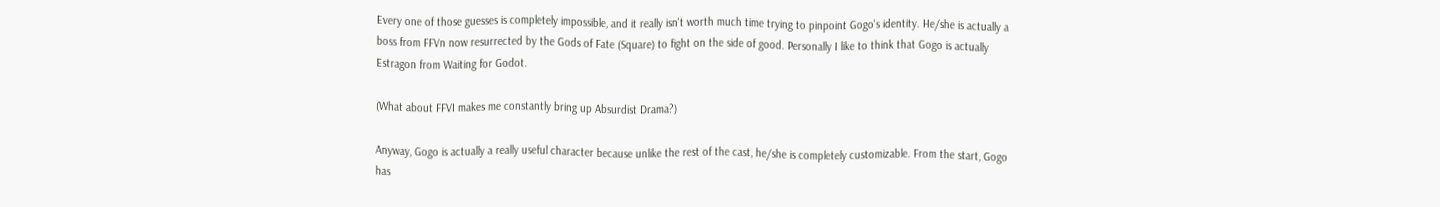Every one of those guesses is completely impossible, and it really isn't worth much time trying to pinpoint Gogo's identity. He/she is actually a boss from FFVn now resurrected by the Gods of Fate (Square) to fight on the side of good. Personally I like to think that Gogo is actually Estragon from Waiting for Godot.

(What about FFVI makes me constantly bring up Absurdist Drama?)

Anyway, Gogo is actually a really useful character because unlike the rest of the cast, he/she is completely customizable. From the start, Gogo has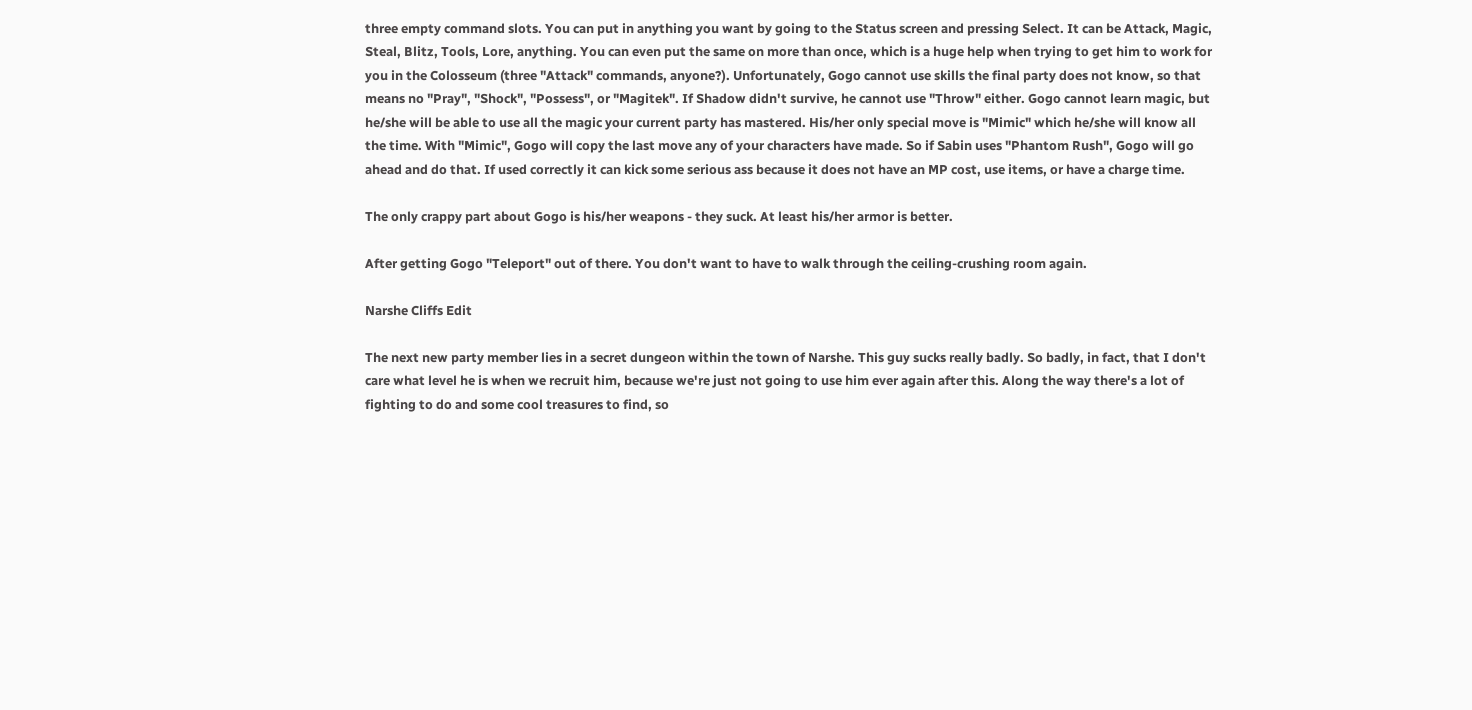three empty command slots. You can put in anything you want by going to the Status screen and pressing Select. It can be Attack, Magic, Steal, Blitz, Tools, Lore, anything. You can even put the same on more than once, which is a huge help when trying to get him to work for you in the Colosseum (three "Attack" commands, anyone?). Unfortunately, Gogo cannot use skills the final party does not know, so that means no "Pray", "Shock", "Possess", or "Magitek". If Shadow didn't survive, he cannot use "Throw" either. Gogo cannot learn magic, but he/she will be able to use all the magic your current party has mastered. His/her only special move is "Mimic" which he/she will know all the time. With "Mimic", Gogo will copy the last move any of your characters have made. So if Sabin uses "Phantom Rush", Gogo will go ahead and do that. If used correctly it can kick some serious ass because it does not have an MP cost, use items, or have a charge time.

The only crappy part about Gogo is his/her weapons - they suck. At least his/her armor is better.

After getting Gogo "Teleport" out of there. You don't want to have to walk through the ceiling-crushing room again.

Narshe Cliffs Edit

The next new party member lies in a secret dungeon within the town of Narshe. This guy sucks really badly. So badly, in fact, that I don't care what level he is when we recruit him, because we're just not going to use him ever again after this. Along the way there's a lot of fighting to do and some cool treasures to find, so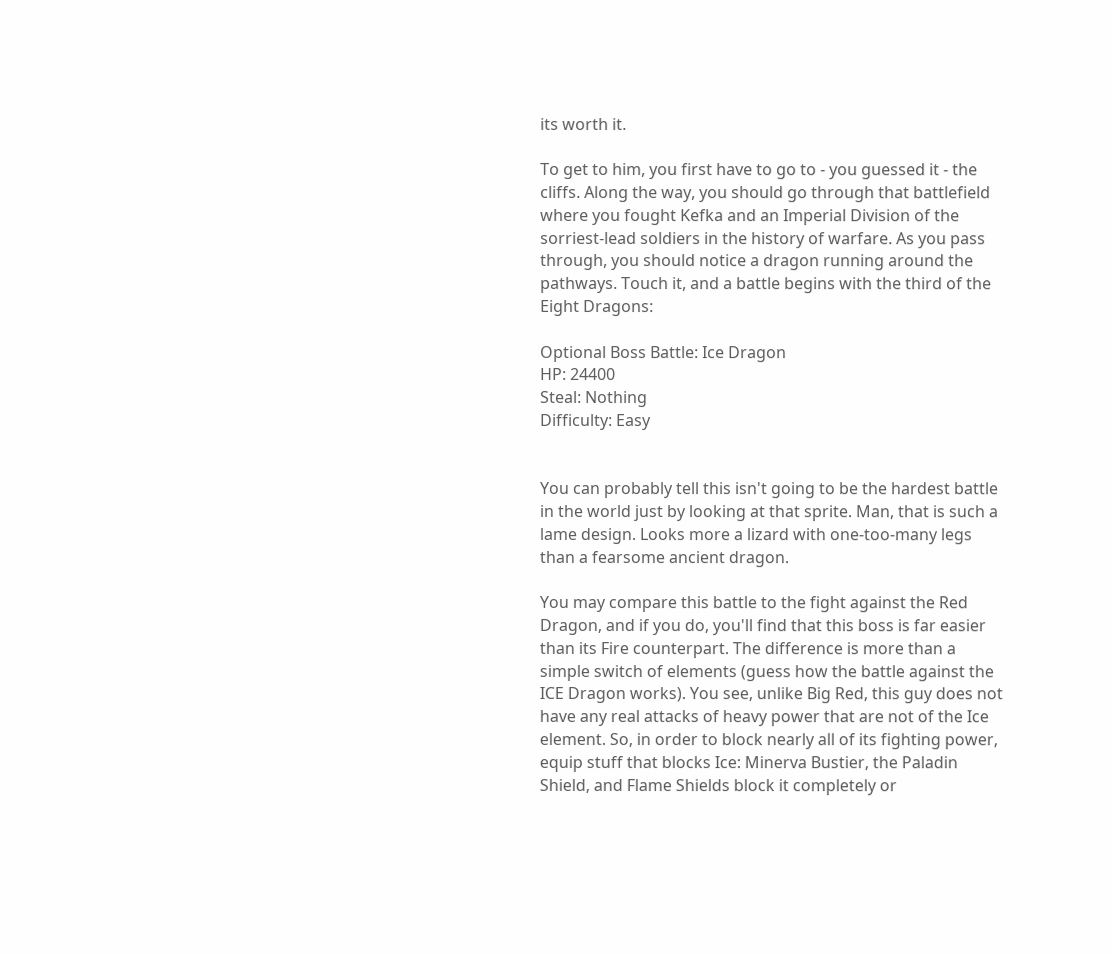its worth it.

To get to him, you first have to go to - you guessed it - the cliffs. Along the way, you should go through that battlefield where you fought Kefka and an Imperial Division of the sorriest-lead soldiers in the history of warfare. As you pass through, you should notice a dragon running around the pathways. Touch it, and a battle begins with the third of the Eight Dragons:

Optional Boss Battle: Ice Dragon
HP: 24400
Steal: Nothing
Difficulty: Easy


You can probably tell this isn't going to be the hardest battle in the world just by looking at that sprite. Man, that is such a lame design. Looks more a lizard with one-too-many legs than a fearsome ancient dragon.

You may compare this battle to the fight against the Red Dragon, and if you do, you'll find that this boss is far easier than its Fire counterpart. The difference is more than a simple switch of elements (guess how the battle against the ICE Dragon works). You see, unlike Big Red, this guy does not have any real attacks of heavy power that are not of the Ice element. So, in order to block nearly all of its fighting power, equip stuff that blocks Ice: Minerva Bustier, the Paladin Shield, and Flame Shields block it completely or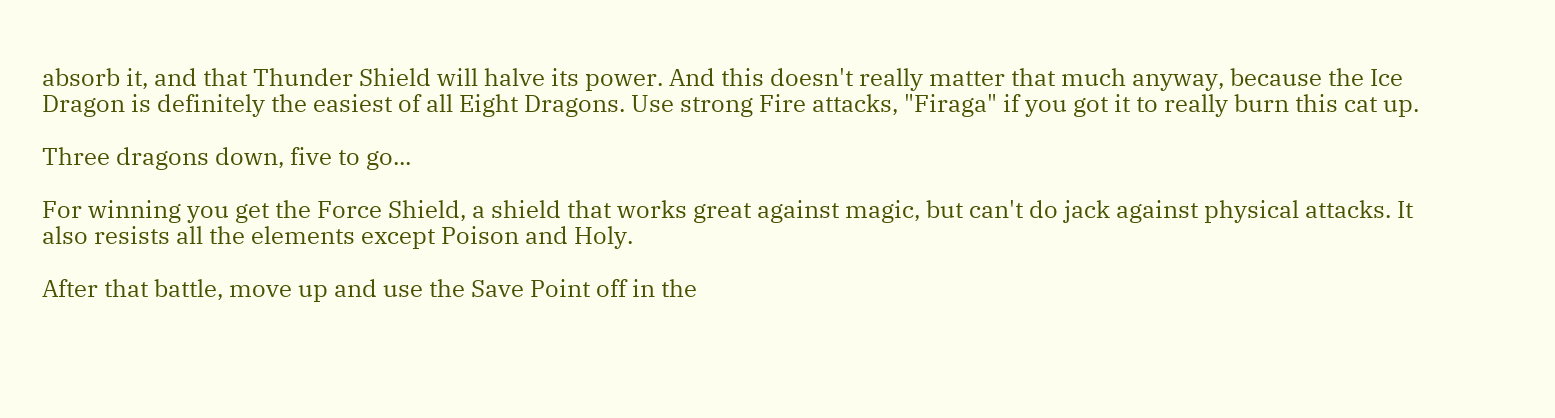absorb it, and that Thunder Shield will halve its power. And this doesn't really matter that much anyway, because the Ice Dragon is definitely the easiest of all Eight Dragons. Use strong Fire attacks, "Firaga" if you got it to really burn this cat up.

Three dragons down, five to go...

For winning you get the Force Shield, a shield that works great against magic, but can't do jack against physical attacks. It also resists all the elements except Poison and Holy.

After that battle, move up and use the Save Point off in the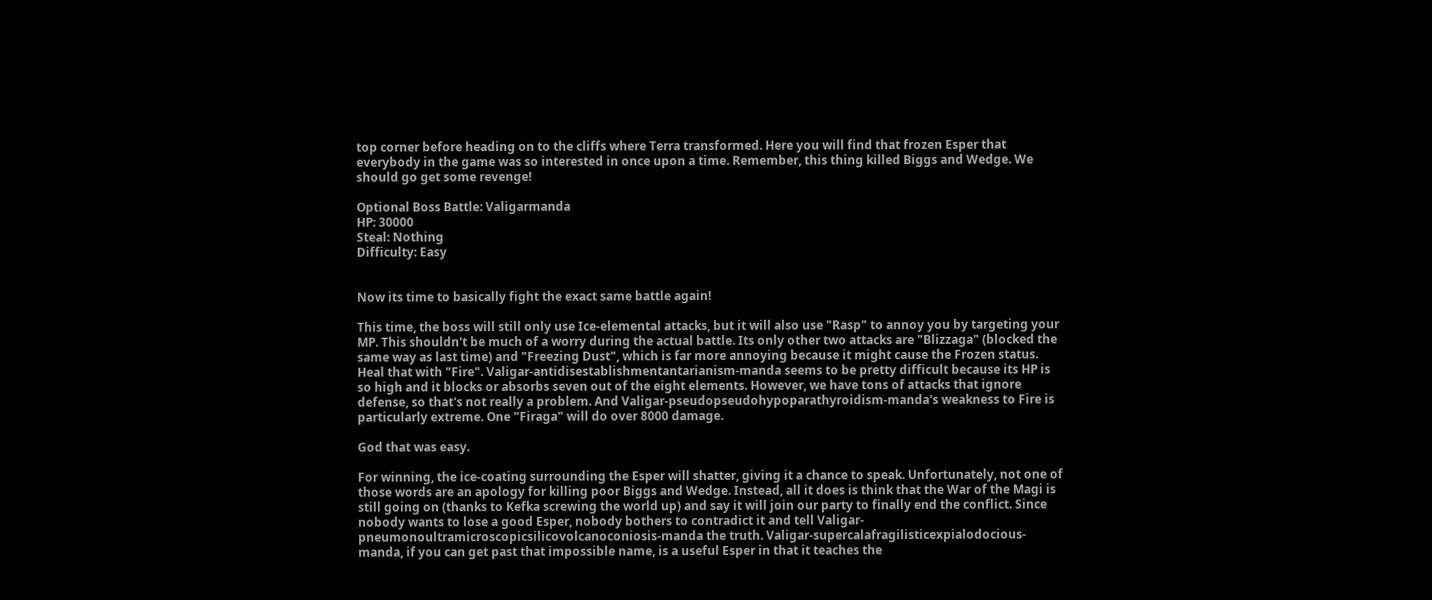top corner before heading on to the cliffs where Terra transformed. Here you will find that frozen Esper that everybody in the game was so interested in once upon a time. Remember, this thing killed Biggs and Wedge. We should go get some revenge!

Optional Boss Battle: Valigarmanda
HP: 30000
Steal: Nothing
Difficulty: Easy


Now its time to basically fight the exact same battle again!

This time, the boss will still only use Ice-elemental attacks, but it will also use "Rasp" to annoy you by targeting your MP. This shouldn't be much of a worry during the actual battle. Its only other two attacks are "Blizzaga" (blocked the same way as last time) and "Freezing Dust", which is far more annoying because it might cause the Frozen status. Heal that with "Fire". Valigar-antidisestablishmentantarianism-manda seems to be pretty difficult because its HP is so high and it blocks or absorbs seven out of the eight elements. However, we have tons of attacks that ignore defense, so that's not really a problem. And Valigar-pseudopseudohypoparathyroidism-manda's weakness to Fire is particularly extreme. One "Firaga" will do over 8000 damage.

God that was easy.

For winning, the ice-coating surrounding the Esper will shatter, giving it a chance to speak. Unfortunately, not one of those words are an apology for killing poor Biggs and Wedge. Instead, all it does is think that the War of the Magi is still going on (thanks to Kefka screwing the world up) and say it will join our party to finally end the conflict. Since nobody wants to lose a good Esper, nobody bothers to contradict it and tell Valigar-pneumonoultramicroscopicsilicovolcanoconiosis-manda the truth. Valigar-supercalafragilisticexpialodocious-manda, if you can get past that impossible name, is a useful Esper in that it teaches the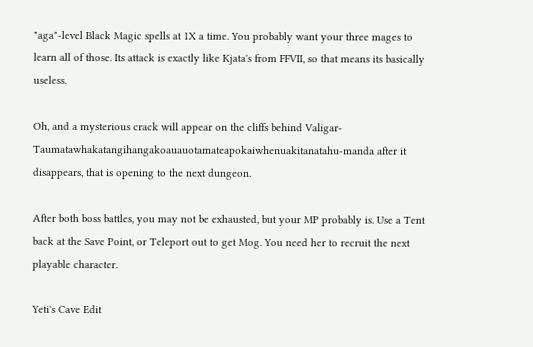"aga"-level Black Magic spells at 1X a time. You probably want your three mages to learn all of those. Its attack is exactly like Kjata's from FFVII, so that means its basically useless.

Oh, and a mysterious crack will appear on the cliffs behind Valigar-Taumatawhakatangihangakoauauotamateapokaiwhenuakitanatahu-manda after it disappears, that is opening to the next dungeon.

After both boss battles, you may not be exhausted, but your MP probably is. Use a Tent back at the Save Point, or Teleport out to get Mog. You need her to recruit the next playable character.

Yeti's Cave Edit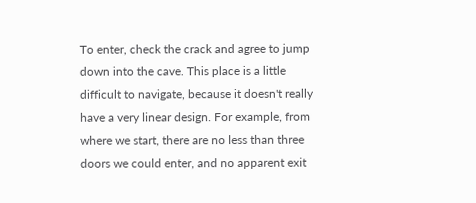To enter, check the crack and agree to jump down into the cave. This place is a little difficult to navigate, because it doesn't really have a very linear design. For example, from where we start, there are no less than three doors we could enter, and no apparent exit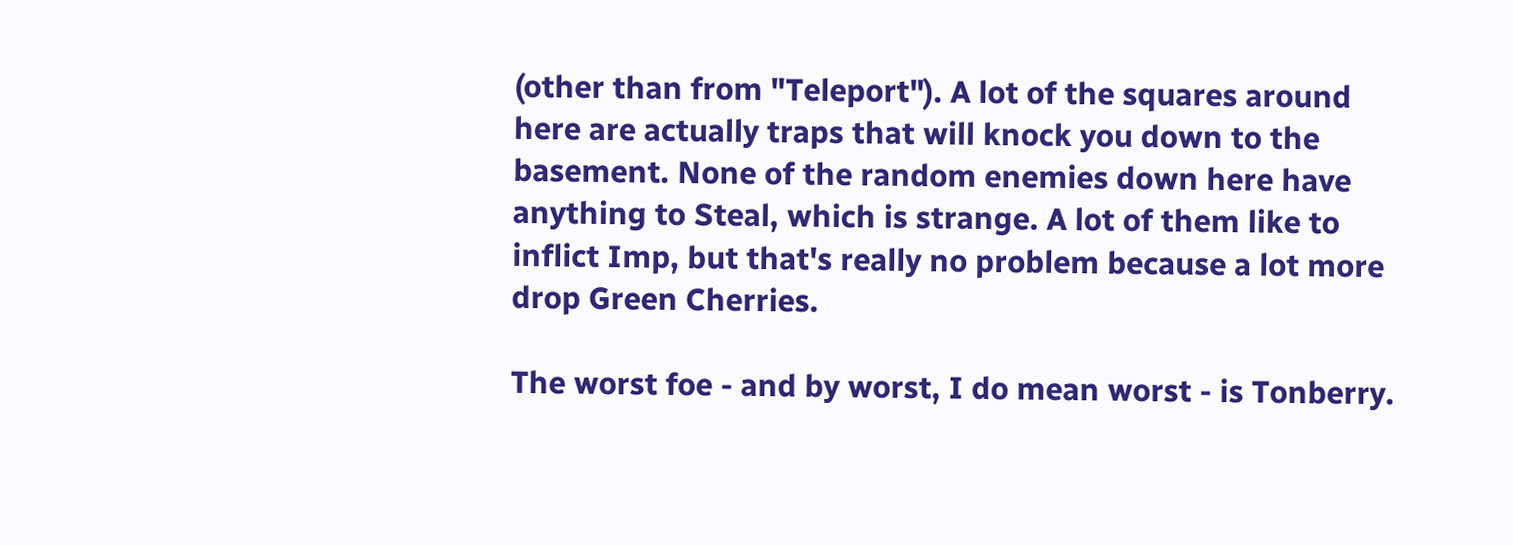(other than from "Teleport"). A lot of the squares around here are actually traps that will knock you down to the basement. None of the random enemies down here have anything to Steal, which is strange. A lot of them like to inflict Imp, but that's really no problem because a lot more drop Green Cherries.

The worst foe - and by worst, I do mean worst - is Tonberry.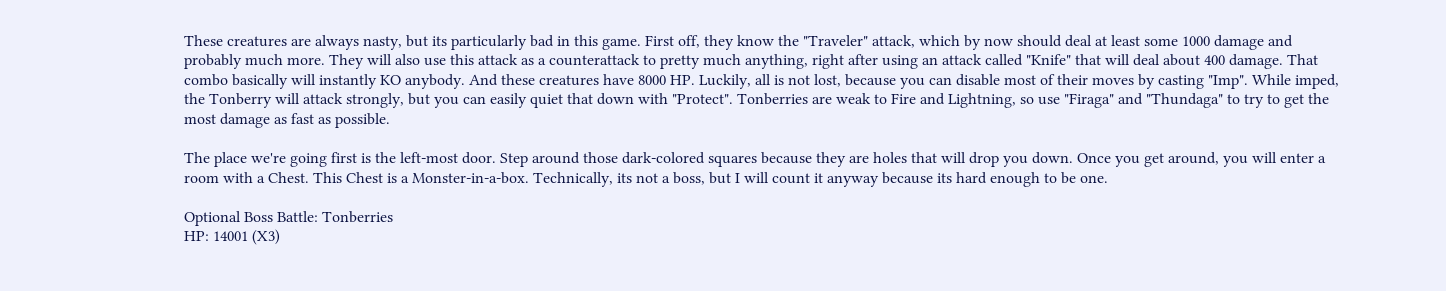These creatures are always nasty, but its particularly bad in this game. First off, they know the "Traveler" attack, which by now should deal at least some 1000 damage and probably much more. They will also use this attack as a counterattack to pretty much anything, right after using an attack called "Knife" that will deal about 400 damage. That combo basically will instantly KO anybody. And these creatures have 8000 HP. Luckily, all is not lost, because you can disable most of their moves by casting "Imp". While imped, the Tonberry will attack strongly, but you can easily quiet that down with "Protect". Tonberries are weak to Fire and Lightning, so use "Firaga" and "Thundaga" to try to get the most damage as fast as possible.

The place we're going first is the left-most door. Step around those dark-colored squares because they are holes that will drop you down. Once you get around, you will enter a room with a Chest. This Chest is a Monster-in-a-box. Technically, its not a boss, but I will count it anyway because its hard enough to be one.

Optional Boss Battle: Tonberries
HP: 14001 (X3)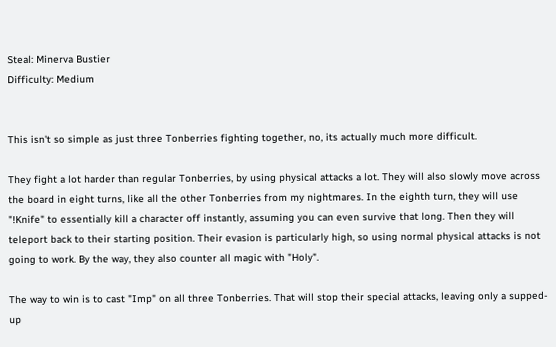Steal: Minerva Bustier
Difficulty: Medium


This isn't so simple as just three Tonberries fighting together, no, its actually much more difficult.

They fight a lot harder than regular Tonberries, by using physical attacks a lot. They will also slowly move across the board in eight turns, like all the other Tonberries from my nightmares. In the eighth turn, they will use "!Knife" to essentially kill a character off instantly, assuming you can even survive that long. Then they will teleport back to their starting position. Their evasion is particularly high, so using normal physical attacks is not going to work. By the way, they also counter all magic with "Holy".

The way to win is to cast "Imp" on all three Tonberries. That will stop their special attacks, leaving only a supped-up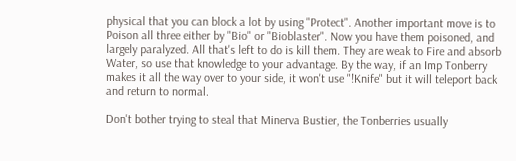physical that you can block a lot by using "Protect". Another important move is to Poison all three either by "Bio" or "Bioblaster". Now you have them poisoned, and largely paralyzed. All that's left to do is kill them. They are weak to Fire and absorb Water, so use that knowledge to your advantage. By the way, if an Imp Tonberry makes it all the way over to your side, it won't use "!Knife" but it will teleport back and return to normal.

Don't bother trying to steal that Minerva Bustier, the Tonberries usually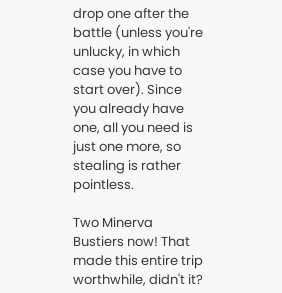drop one after the battle (unless you're unlucky, in which case you have to start over). Since you already have one, all you need is just one more, so stealing is rather pointless.

Two Minerva Bustiers now! That made this entire trip worthwhile, didn't it?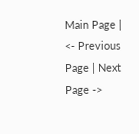Main Page | <- Previous Page | Next Page ->